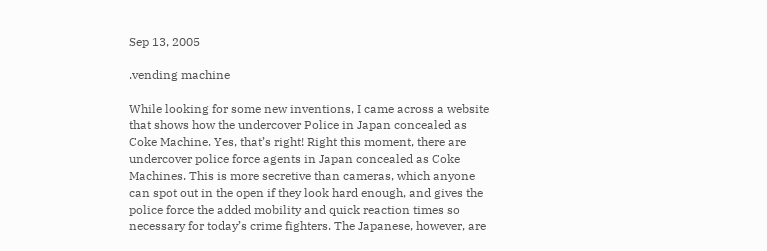Sep 13, 2005

.vending machine

While looking for some new inventions, I came across a website that shows how the undercover Police in Japan concealed as Coke Machine. Yes, that’s right! Right this moment, there are undercover police force agents in Japan concealed as Coke Machines. This is more secretive than cameras, which anyone can spot out in the open if they look hard enough, and gives the police force the added mobility and quick reaction times so necessary for today’s crime fighters. The Japanese, however, are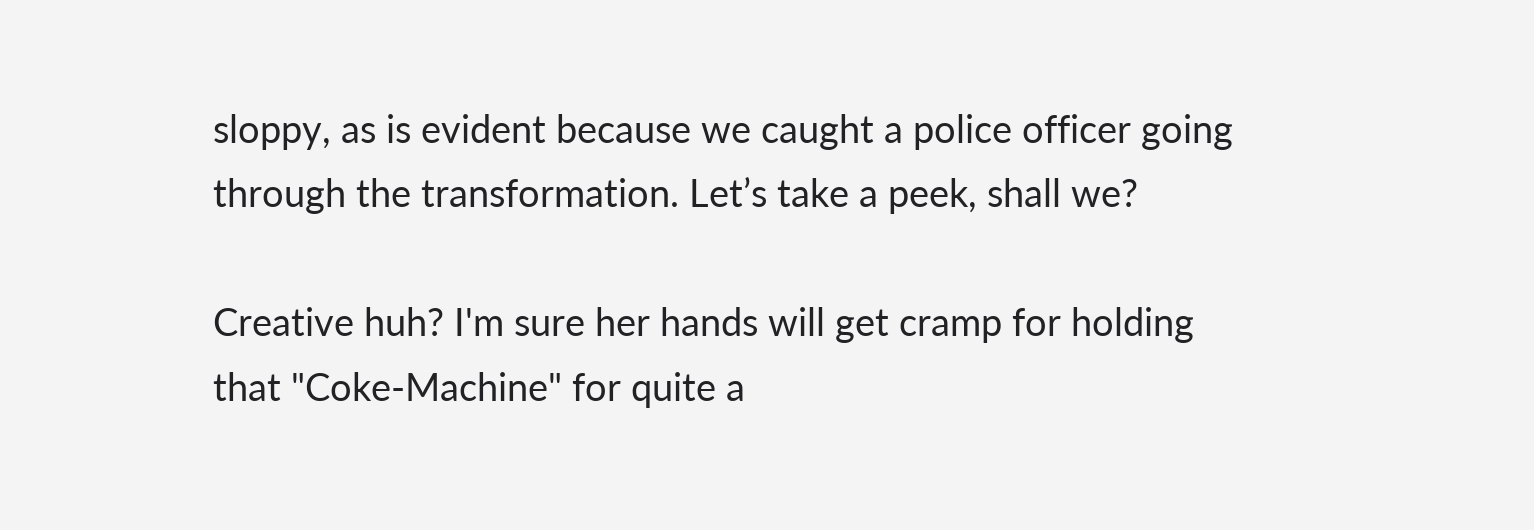sloppy, as is evident because we caught a police officer going through the transformation. Let’s take a peek, shall we?

Creative huh? I'm sure her hands will get cramp for holding that "Coke-Machine" for quite a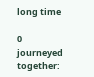long time

0 journeyed together: